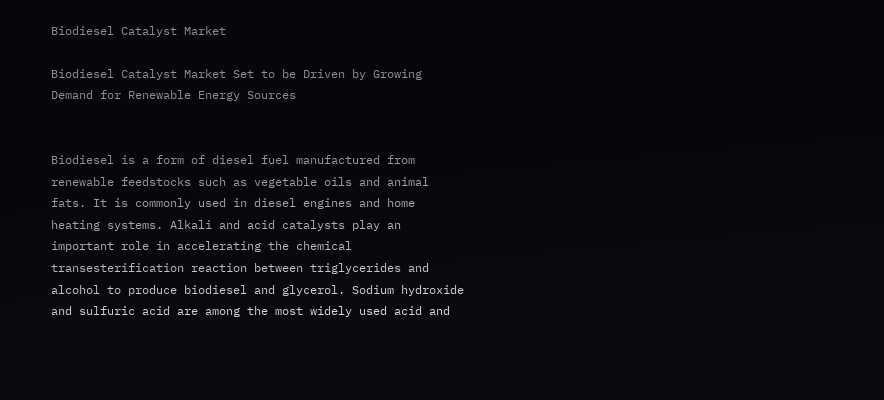Biodiesel Catalyst Market

Biodiesel Catalyst Market Set to be Driven by Growing Demand for Renewable Energy Sources


Biodiesel is a form of diesel fuel manufactured from renewable feedstocks such as vegetable oils and animal fats. It is commonly used in diesel engines and home heating systems. Alkali and acid catalysts play an important role in accelerating the chemical transesterification reaction between triglycerides and alcohol to produce biodiesel and glycerol. Sodium hydroxide and sulfuric acid are among the most widely used acid and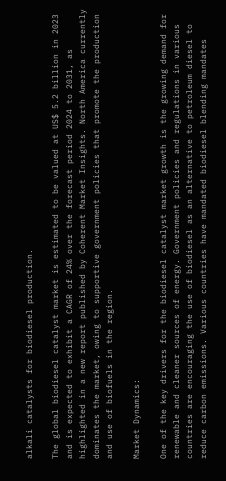alkali catalysts for biodiesel production.

The global biodiesel catalyst market is estimated to be valued at US$ 5.2 billion in 2023 and is expected to exhibit a CAGR of 24% over the forecast period 2024 to 2031, as highlighted in a new report published by Coherent Market Insights. North America currently dominates the market, owing to supportive government policies that promote the production and use of biofuels in the region.

Market Dynamics:

One of the key drivers for the biodiesel catalyst market growth is the growing demand for renewable and cleaner sources of energy. Government policies and regulations in various countries are encouraging the use of biodiesel as an alternative to petroleum diesel to reduce carbon emissions. Various countries have mandated biodiesel blending mandates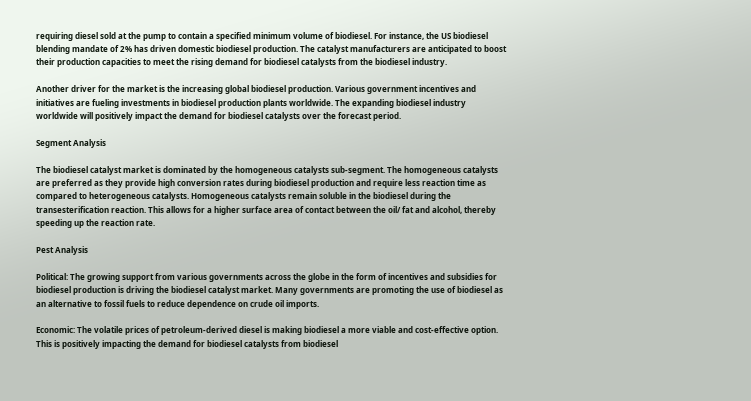requiring diesel sold at the pump to contain a specified minimum volume of biodiesel. For instance, the US biodiesel blending mandate of 2% has driven domestic biodiesel production. The catalyst manufacturers are anticipated to boost their production capacities to meet the rising demand for biodiesel catalysts from the biodiesel industry.

Another driver for the market is the increasing global biodiesel production. Various government incentives and initiatives are fueling investments in biodiesel production plants worldwide. The expanding biodiesel industry worldwide will positively impact the demand for biodiesel catalysts over the forecast period.

Segment Analysis

The biodiesel catalyst market is dominated by the homogeneous catalysts sub-segment. The homogeneous catalysts are preferred as they provide high conversion rates during biodiesel production and require less reaction time as compared to heterogeneous catalysts. Homogeneous catalysts remain soluble in the biodiesel during the transesterification reaction. This allows for a higher surface area of contact between the oil/ fat and alcohol, thereby speeding up the reaction rate.

Pest Analysis

Political: The growing support from various governments across the globe in the form of incentives and subsidies for biodiesel production is driving the biodiesel catalyst market. Many governments are promoting the use of biodiesel as an alternative to fossil fuels to reduce dependence on crude oil imports.

Economic: The volatile prices of petroleum-derived diesel is making biodiesel a more viable and cost-effective option. This is positively impacting the demand for biodiesel catalysts from biodiesel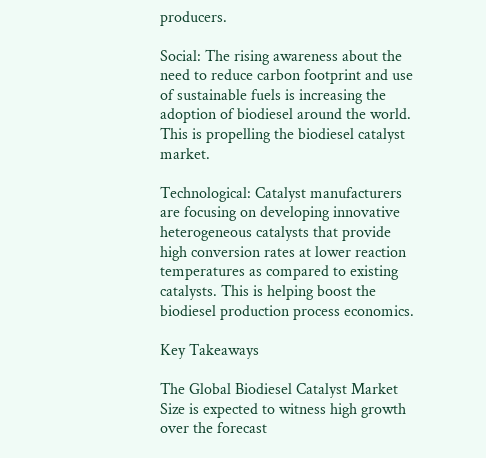producers.

Social: The rising awareness about the need to reduce carbon footprint and use of sustainable fuels is increasing the adoption of biodiesel around the world. This is propelling the biodiesel catalyst market.

Technological: Catalyst manufacturers are focusing on developing innovative heterogeneous catalysts that provide high conversion rates at lower reaction temperatures as compared to existing catalysts. This is helping boost the biodiesel production process economics.

Key Takeaways

The Global Biodiesel Catalyst Market Size is expected to witness high growth over the forecast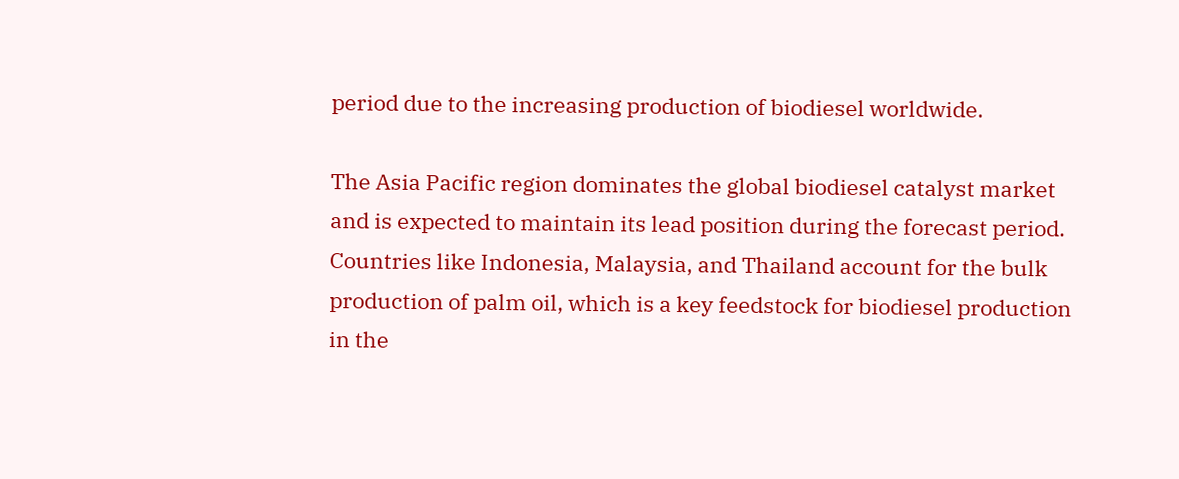period due to the increasing production of biodiesel worldwide.

The Asia Pacific region dominates the global biodiesel catalyst market and is expected to maintain its lead position during the forecast period. Countries like Indonesia, Malaysia, and Thailand account for the bulk production of palm oil, which is a key feedstock for biodiesel production in the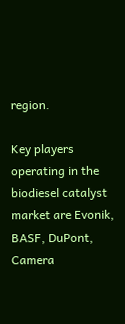region.

Key players operating in the biodiesel catalyst market are Evonik, BASF, DuPont, Camera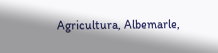Agricultura, Albemarle,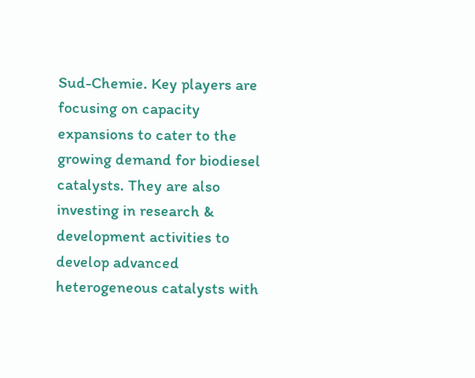Sud-Chemie. Key players are focusing on capacity expansions to cater to the growing demand for biodiesel catalysts. They are also investing in research & development activities to develop advanced heterogeneous catalysts with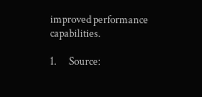improved performance capabilities.

1.      Source: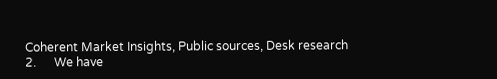Coherent Market Insights, Public sources, Desk research
2.      We have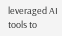leveraged AI tools to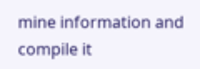mine information and compile it